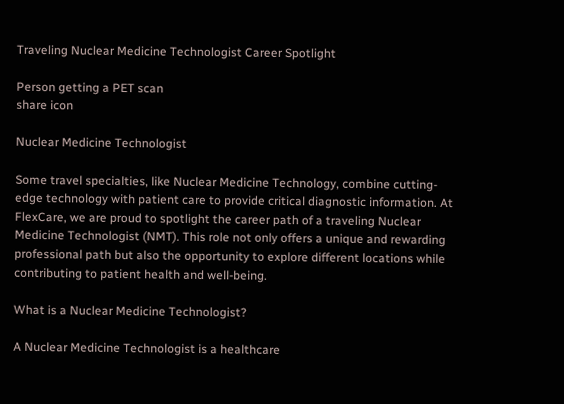Traveling Nuclear Medicine Technologist Career Spotlight

Person getting a PET scan
share icon

Nuclear Medicine Technologist

Some travel specialties, like Nuclear Medicine Technology, combine cutting-edge technology with patient care to provide critical diagnostic information. At FlexCare, we are proud to spotlight the career path of a traveling Nuclear Medicine Technologist (NMT). This role not only offers a unique and rewarding professional path but also the opportunity to explore different locations while contributing to patient health and well-being.

What is a Nuclear Medicine Technologist?

A Nuclear Medicine Technologist is a healthcare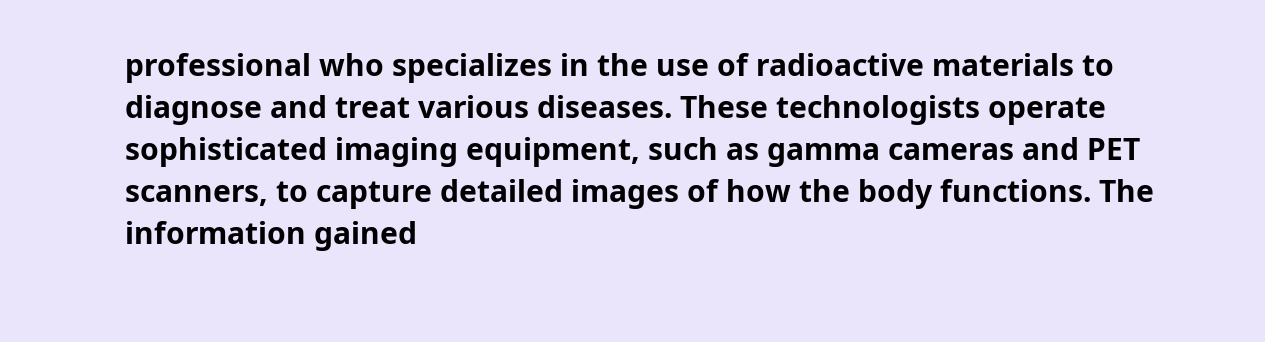professional who specializes in the use of radioactive materials to diagnose and treat various diseases. These technologists operate sophisticated imaging equipment, such as gamma cameras and PET scanners, to capture detailed images of how the body functions. The information gained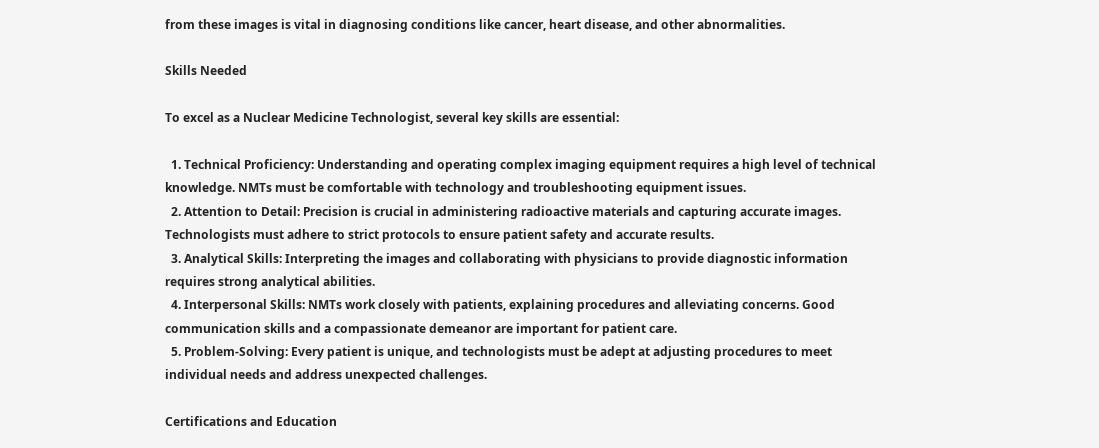from these images is vital in diagnosing conditions like cancer, heart disease, and other abnormalities.

Skills Needed

To excel as a Nuclear Medicine Technologist, several key skills are essential:

  1. Technical Proficiency: Understanding and operating complex imaging equipment requires a high level of technical knowledge. NMTs must be comfortable with technology and troubleshooting equipment issues.
  2. Attention to Detail: Precision is crucial in administering radioactive materials and capturing accurate images. Technologists must adhere to strict protocols to ensure patient safety and accurate results.
  3. Analytical Skills: Interpreting the images and collaborating with physicians to provide diagnostic information requires strong analytical abilities.
  4. Interpersonal Skills: NMTs work closely with patients, explaining procedures and alleviating concerns. Good communication skills and a compassionate demeanor are important for patient care.
  5. Problem-Solving: Every patient is unique, and technologists must be adept at adjusting procedures to meet individual needs and address unexpected challenges.

Certifications and Education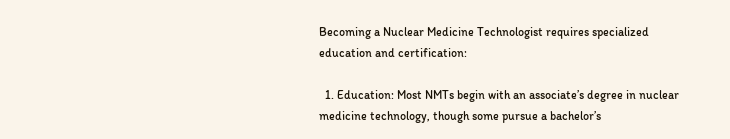Becoming a Nuclear Medicine Technologist requires specialized education and certification:

  1. Education: Most NMTs begin with an associate’s degree in nuclear medicine technology, though some pursue a bachelor’s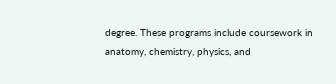degree. These programs include coursework in anatomy, chemistry, physics, and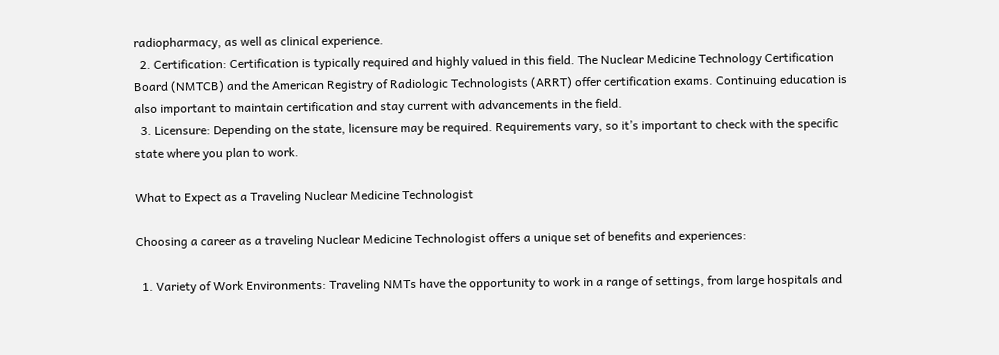radiopharmacy, as well as clinical experience.
  2. Certification: Certification is typically required and highly valued in this field. The Nuclear Medicine Technology Certification Board (NMTCB) and the American Registry of Radiologic Technologists (ARRT) offer certification exams. Continuing education is also important to maintain certification and stay current with advancements in the field.
  3. Licensure: Depending on the state, licensure may be required. Requirements vary, so it’s important to check with the specific state where you plan to work.

What to Expect as a Traveling Nuclear Medicine Technologist

Choosing a career as a traveling Nuclear Medicine Technologist offers a unique set of benefits and experiences:

  1. Variety of Work Environments: Traveling NMTs have the opportunity to work in a range of settings, from large hospitals and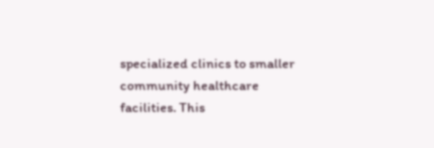specialized clinics to smaller community healthcare facilities. This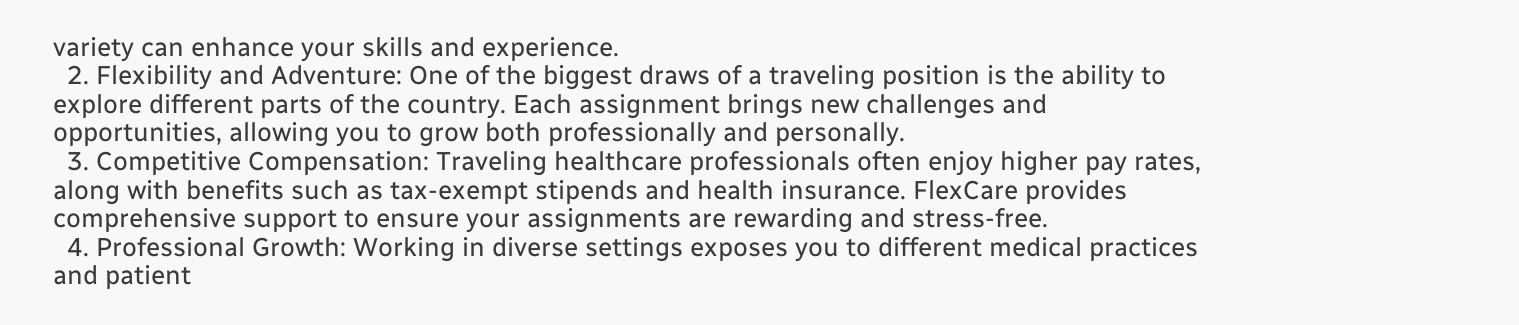variety can enhance your skills and experience.
  2. Flexibility and Adventure: One of the biggest draws of a traveling position is the ability to explore different parts of the country. Each assignment brings new challenges and opportunities, allowing you to grow both professionally and personally.
  3. Competitive Compensation: Traveling healthcare professionals often enjoy higher pay rates, along with benefits such as tax-exempt stipends and health insurance. FlexCare provides comprehensive support to ensure your assignments are rewarding and stress-free.
  4. Professional Growth: Working in diverse settings exposes you to different medical practices and patient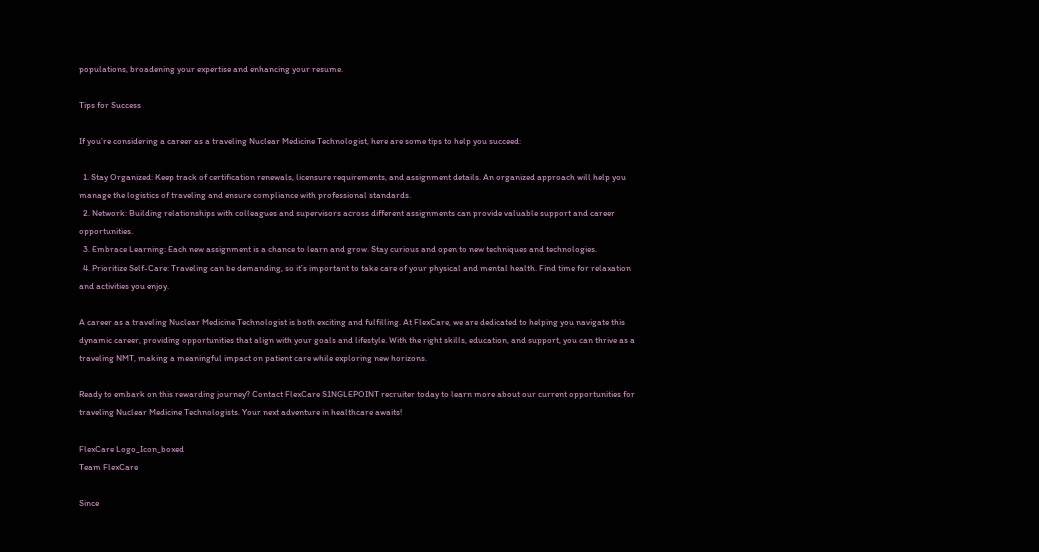populations, broadening your expertise and enhancing your resume.

Tips for Success

If you’re considering a career as a traveling Nuclear Medicine Technologist, here are some tips to help you succeed:

  1. Stay Organized: Keep track of certification renewals, licensure requirements, and assignment details. An organized approach will help you manage the logistics of traveling and ensure compliance with professional standards.
  2. Network: Building relationships with colleagues and supervisors across different assignments can provide valuable support and career opportunities.
  3. Embrace Learning: Each new assignment is a chance to learn and grow. Stay curious and open to new techniques and technologies.
  4. Prioritize Self-Care: Traveling can be demanding, so it’s important to take care of your physical and mental health. Find time for relaxation and activities you enjoy.

A career as a traveling Nuclear Medicine Technologist is both exciting and fulfilling. At FlexCare, we are dedicated to helping you navigate this dynamic career, providing opportunities that align with your goals and lifestyle. With the right skills, education, and support, you can thrive as a traveling NMT, making a meaningful impact on patient care while exploring new horizons.

Ready to embark on this rewarding journey? Contact FlexCare S1NGLEPOINT recruiter today to learn more about our current opportunities for traveling Nuclear Medicine Technologists. Your next adventure in healthcare awaits!

FlexCare Logo_Icon_boxed
Team FlexCare

Since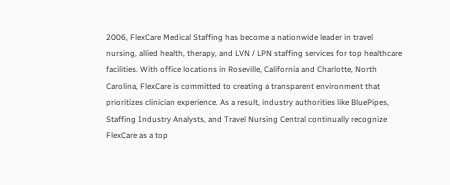2006, FlexCare Medical Staffing has become a nationwide leader in travel nursing, allied health, therapy, and LVN / LPN staffing services for top healthcare facilities. With office locations in Roseville, California and Charlotte, North Carolina, FlexCare is committed to creating a transparent environment that prioritizes clinician experience. As a result, industry authorities like BluePipes, Staffing Industry Analysts, and Travel Nursing Central continually recognize FlexCare as a top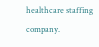healthcare staffing company.